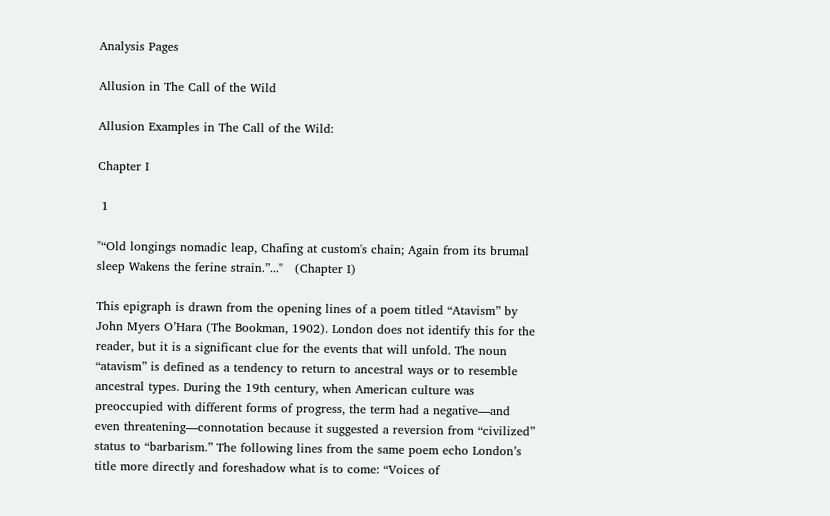Analysis Pages

Allusion in The Call of the Wild

Allusion Examples in The Call of the Wild:

Chapter I

 1

"“Old longings nomadic leap, Chafing at custom's chain; Again from its brumal sleep Wakens the ferine strain.”..."   (Chapter I)

This epigraph is drawn from the opening lines of a poem titled “Atavism” by John Myers O’Hara (The Bookman, 1902). London does not identify this for the reader, but it is a significant clue for the events that will unfold. The noun “atavism” is defined as a tendency to return to ancestral ways or to resemble ancestral types. During the 19th century, when American culture was preoccupied with different forms of progress, the term had a negative—and even threatening—connotation because it suggested a reversion from “civilized” status to “barbarism.” The following lines from the same poem echo London’s title more directly and foreshadow what is to come: “Voices of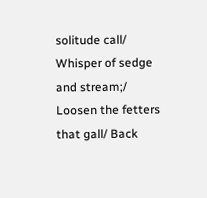solitude call/ Whisper of sedge and stream;/ Loosen the fetters that gall/ Back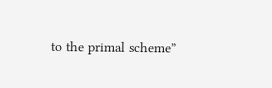to the primal scheme”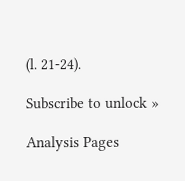(l. 21-24).

Subscribe to unlock »

Analysis Pages